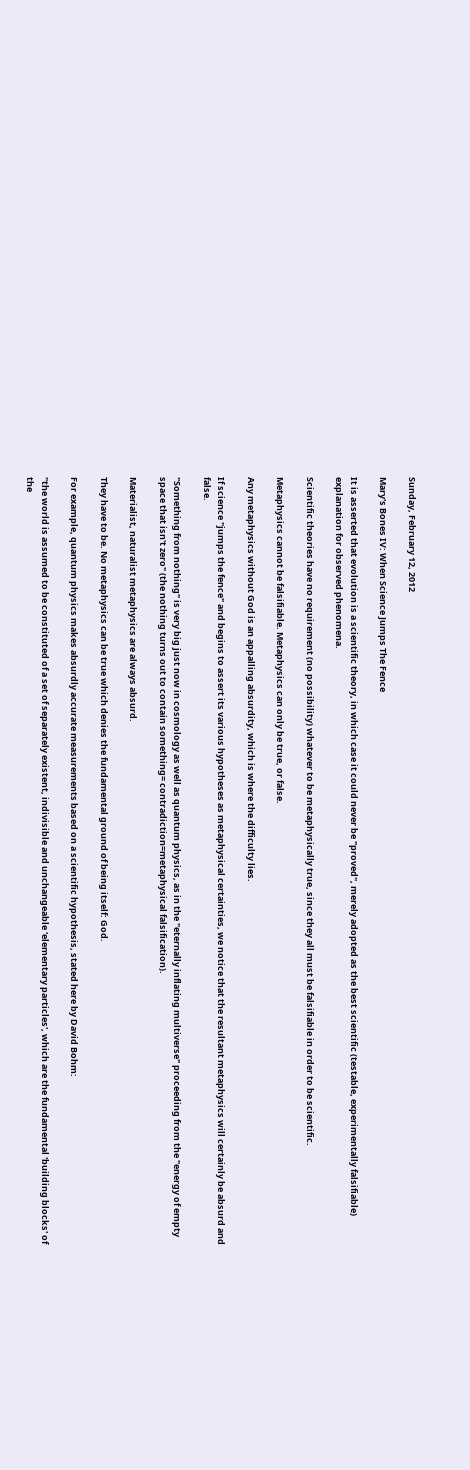Sunday, February 12, 2012

Mary's Bones IV: When Science Jumps The Fence

It is asserted that evolution is a scientific theory, in which case it could never be "proved", merely adopted as the best scientific (testable, experimentally falsifiable) explanation for observed phenomena.

Scientific theories have no requirement (no possibility) whatever to be metaphysically true, since they all must be falsifiable in order to be scientific.

Metaphysics cannot be falsifiable. Metaphysics can only be true, or false.

Any metaphysics without God is an appalling absurdity, which is where the difficulty lies.

If science "jumps the fence" and begins to assert its various hypotheses as metaphysical certainties, we notice that the resultant metaphysics will certainly be absurd and false.

"Something from nothing" is very big just now in cosmology as well as quantum physics, as in the "eternally inflating multiverse" proceeding from the "energy of empty space that isn't zero" (the nothing turns out to contain something= contradiction=metaphysical falsification).

Materialist, naturalist metaphysics are always absurd.

They have to be. No metaphysics can be true which denies the fundamental ground of being itself: God.

For example, quantum physics makes absurdly accurate measurements based on a scientific hypothesis, stated here by David Bohm:

"the world is assumed to be constituted of a set of separately existent, indivisible and unchangeable 'elementary particles', which are the fundamental 'building blocks' of the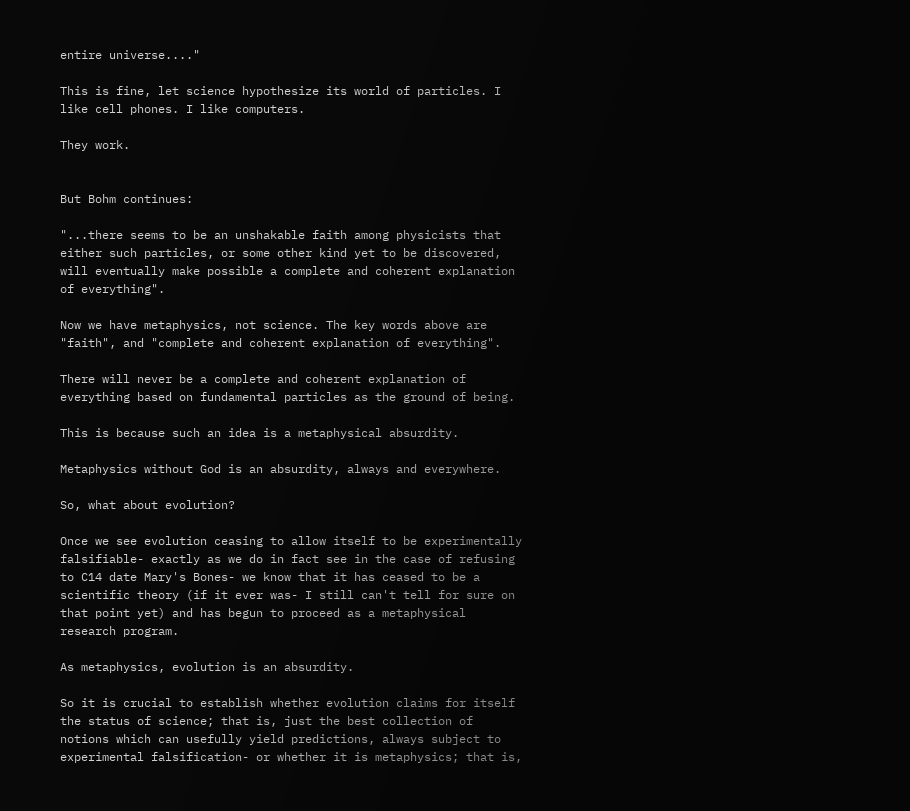entire universe...."

This is fine, let science hypothesize its world of particles. I like cell phones. I like computers.

They work.


But Bohm continues:

"...there seems to be an unshakable faith among physicists that either such particles, or some other kind yet to be discovered, will eventually make possible a complete and coherent explanation of everything".

Now we have metaphysics, not science. The key words above are "faith", and "complete and coherent explanation of everything".

There will never be a complete and coherent explanation of everything based on fundamental particles as the ground of being.

This is because such an idea is a metaphysical absurdity.

Metaphysics without God is an absurdity, always and everywhere.

So, what about evolution?

Once we see evolution ceasing to allow itself to be experimentally falsifiable- exactly as we do in fact see in the case of refusing to C14 date Mary's Bones- we know that it has ceased to be a scientific theory (if it ever was- I still can't tell for sure on that point yet) and has begun to proceed as a metaphysical research program.

As metaphysics, evolution is an absurdity.

So it is crucial to establish whether evolution claims for itself the status of science; that is, just the best collection of notions which can usefully yield predictions, always subject to experimental falsification- or whether it is metaphysics; that is,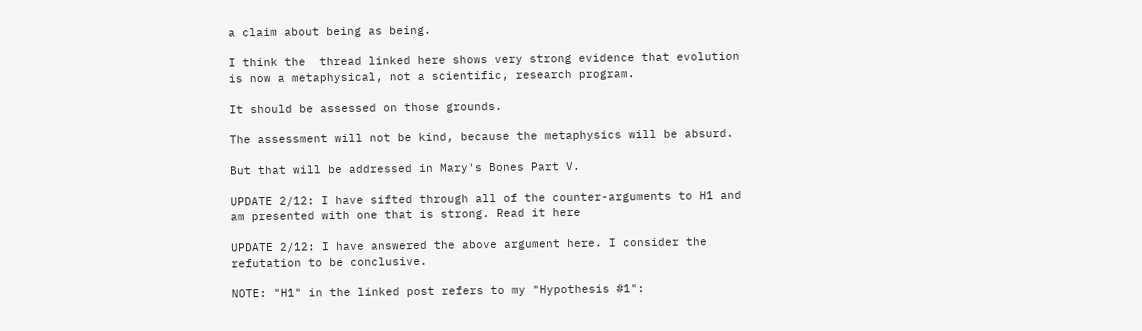a claim about being as being.

I think the  thread linked here shows very strong evidence that evolution is now a metaphysical, not a scientific, research program.

It should be assessed on those grounds.

The assessment will not be kind, because the metaphysics will be absurd.

But that will be addressed in Mary's Bones Part V.

UPDATE 2/12: I have sifted through all of the counter-arguments to H1 and am presented with one that is strong. Read it here

UPDATE 2/12: I have answered the above argument here. I consider the refutation to be conclusive.

NOTE: "H1" in the linked post refers to my "Hypothesis #1":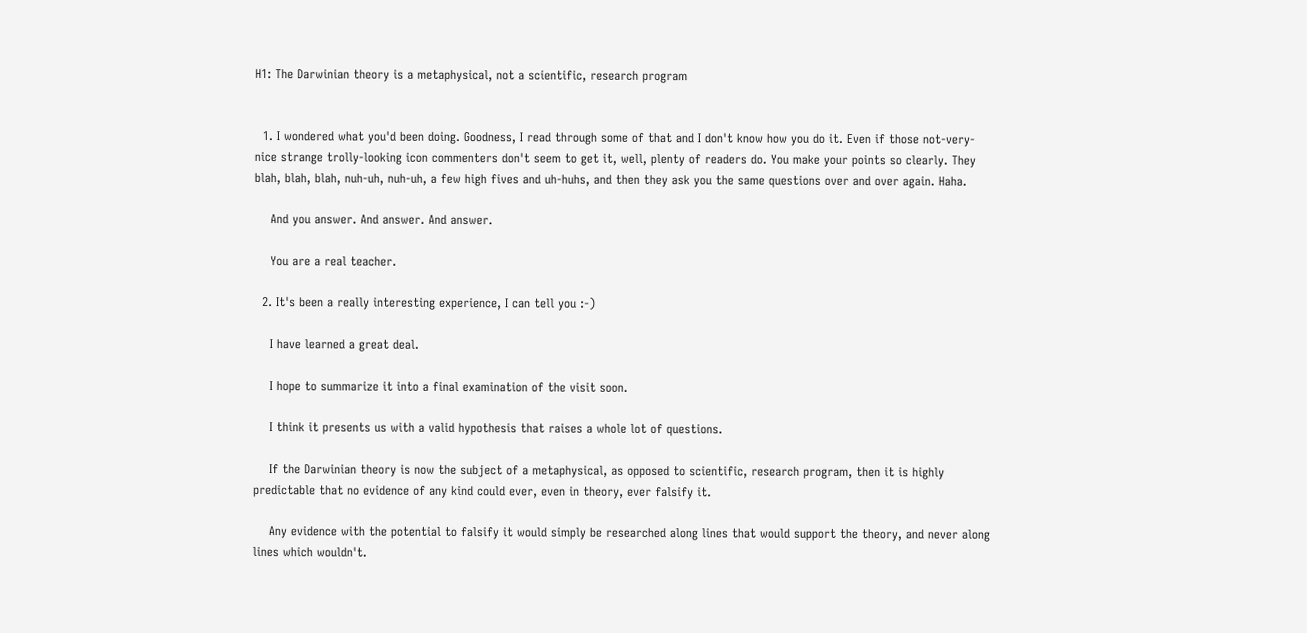H1: The Darwinian theory is a metaphysical, not a scientific, research program


  1. I wondered what you'd been doing. Goodness, I read through some of that and I don't know how you do it. Even if those not-very-nice strange trolly-looking icon commenters don't seem to get it, well, plenty of readers do. You make your points so clearly. They blah, blah, blah, nuh-uh, nuh-uh, a few high fives and uh-huhs, and then they ask you the same questions over and over again. Haha.

    And you answer. And answer. And answer.

    You are a real teacher.

  2. It's been a really interesting experience, I can tell you :-)

    I have learned a great deal.

    I hope to summarize it into a final examination of the visit soon.

    I think it presents us with a valid hypothesis that raises a whole lot of questions.

    If the Darwinian theory is now the subject of a metaphysical, as opposed to scientific, research program, then it is highly predictable that no evidence of any kind could ever, even in theory, ever falsify it.

    Any evidence with the potential to falsify it would simply be researched along lines that would support the theory, and never along lines which wouldn't.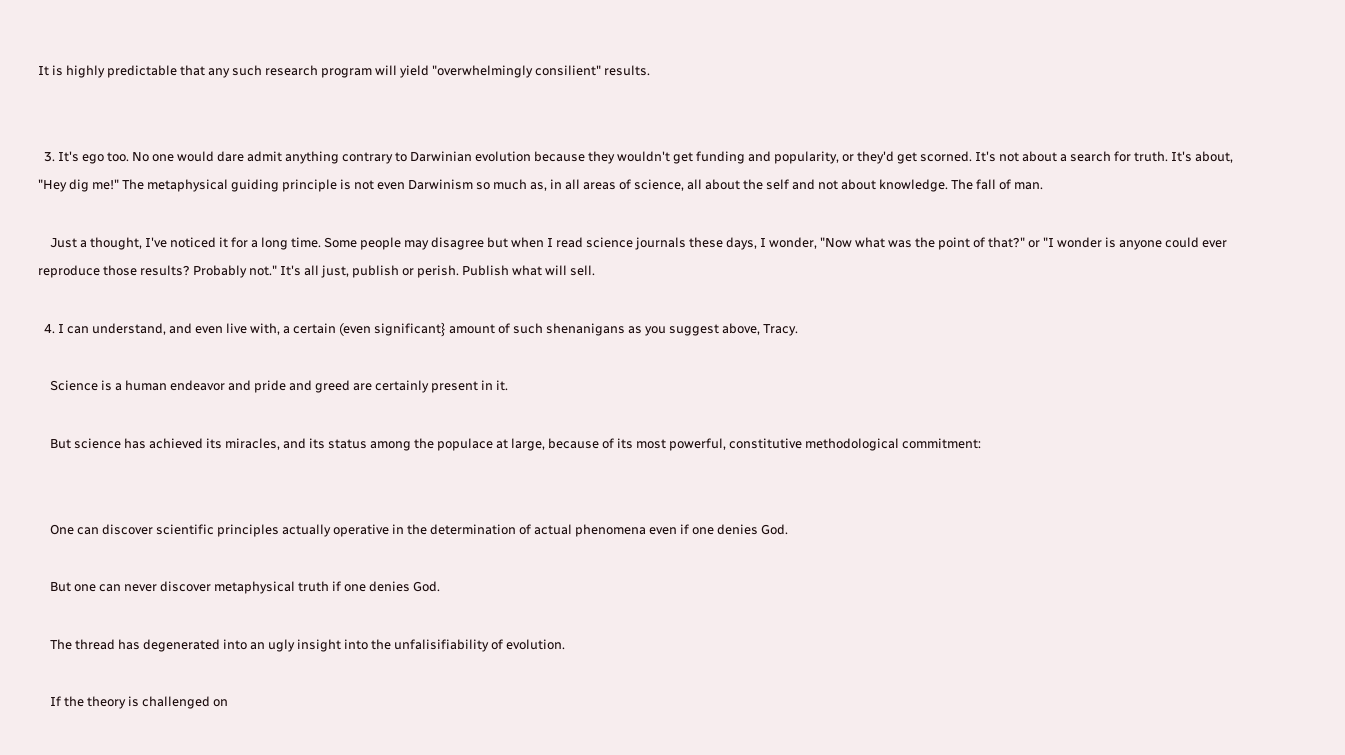It is highly predictable that any such research program will yield "overwhelmingly consilient" results.


  3. It's ego too. No one would dare admit anything contrary to Darwinian evolution because they wouldn't get funding and popularity, or they'd get scorned. It's not about a search for truth. It's about, "Hey dig me!" The metaphysical guiding principle is not even Darwinism so much as, in all areas of science, all about the self and not about knowledge. The fall of man.

    Just a thought, I've noticed it for a long time. Some people may disagree but when I read science journals these days, I wonder, "Now what was the point of that?" or "I wonder is anyone could ever reproduce those results? Probably not." It's all just, publish or perish. Publish what will sell.

  4. I can understand, and even live with, a certain (even significant} amount of such shenanigans as you suggest above, Tracy.

    Science is a human endeavor and pride and greed are certainly present in it.

    But science has achieved its miracles, and its status among the populace at large, because of its most powerful, constitutive methodological commitment:


    One can discover scientific principles actually operative in the determination of actual phenomena even if one denies God.

    But one can never discover metaphysical truth if one denies God.

    The thread has degenerated into an ugly insight into the unfalisifiability of evolution.

    If the theory is challenged on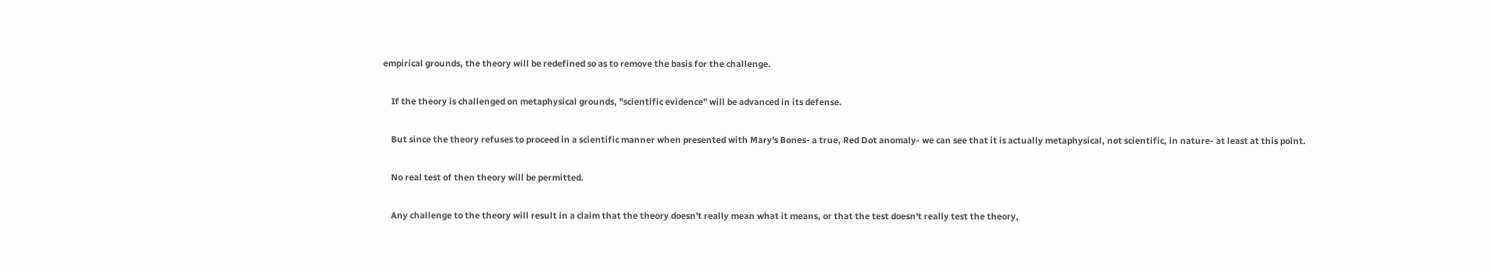empirical grounds, the theory will be redefined so as to remove the basis for the challenge.

    If the theory is challenged on metaphysical grounds, "scientific evidence" will be advanced in its defense.

    But since the theory refuses to proceed in a scientific manner when presented with Mary's Bones- a true, Red Dot anomaly- we can see that it is actually metaphysical, not scientific, in nature- at least at this point.

    No real test of then theory will be permitted.

    Any challenge to the theory will result in a claim that the theory doesn't really mean what it means, or that the test doesn't really test the theory,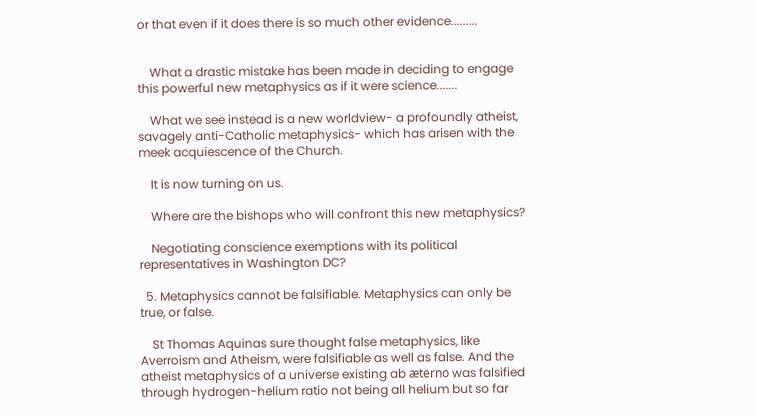or that even if it does there is so much other evidence.........


    What a drastic mistake has been made in deciding to engage this powerful new metaphysics as if it were science.......

    What we see instead is a new worldview- a profoundly atheist, savagely anti-Catholic metaphysics- which has arisen with the meek acquiescence of the Church.

    It is now turning on us.

    Where are the bishops who will confront this new metaphysics?

    Negotiating conscience exemptions with its political representatives in Washington DC?

  5. Metaphysics cannot be falsifiable. Metaphysics can only be true, or false.

    St Thomas Aquinas sure thought false metaphysics, like Averroism and Atheism, were falsifiable as well as false. And the atheist metaphysics of a universe existing ab æterno was falsified through hydrogen-helium ratio not being all helium but so far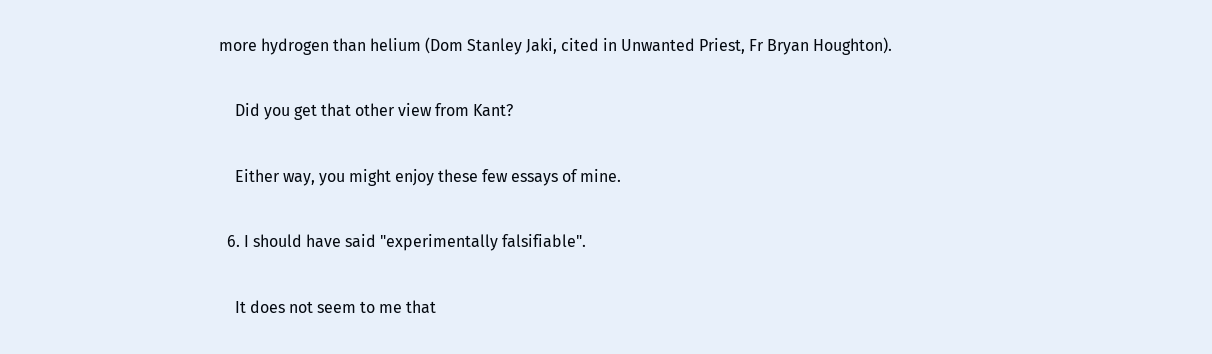more hydrogen than helium (Dom Stanley Jaki, cited in Unwanted Priest, Fr Bryan Houghton).

    Did you get that other view from Kant?

    Either way, you might enjoy these few essays of mine.

  6. I should have said "experimentally falsifiable".

    It does not seem to me that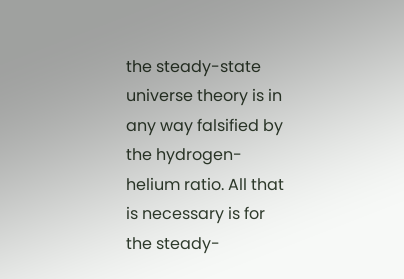the steady-state universe theory is in any way falsified by the hydrogen-helium ratio. All that is necessary is for the steady-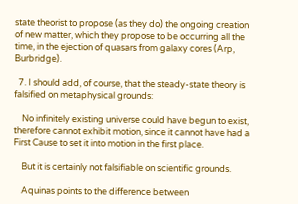state theorist to propose (as they do) the ongoing creation of new matter, which they propose to be occurring all the time, in the ejection of quasars from galaxy cores (Arp, Burbridge).

  7. I should add, of course, that the steady-state theory is falsified on metaphysical grounds:

    No infinitely existing universe could have begun to exist, therefore cannot exhibit motion, since it cannot have had a First Cause to set it into motion in the first place.

    But it is certainly not falsifiable on scientific grounds.

    Aquinas points to the difference between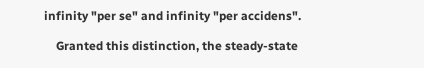infinity "per se" and infinity "per accidens".

    Granted this distinction, the steady-state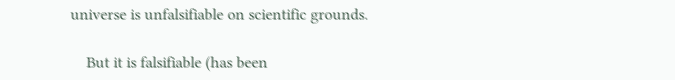universe is unfalsifiable on scientific grounds.

    But it is falsifiable (has been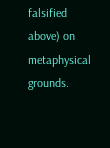falsified above) on metaphysical grounds.